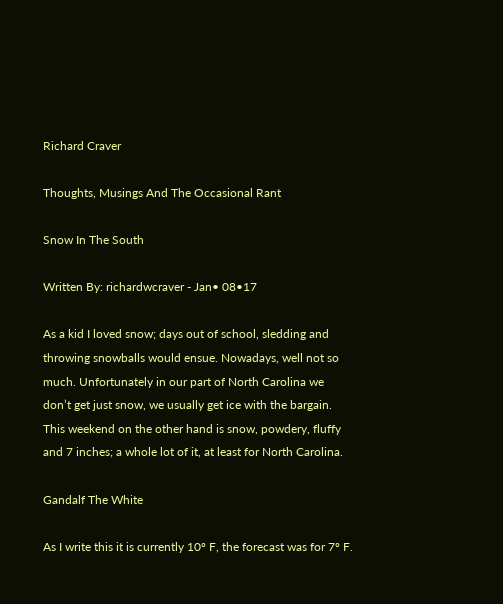Richard Craver

Thoughts, Musings And The Occasional Rant

Snow In The South

Written By: richardwcraver - Jan• 08•17

As a kid I loved snow; days out of school, sledding and throwing snowballs would ensue. Nowadays, well not so much. Unfortunately in our part of North Carolina we don’t get just snow, we usually get ice with the bargain. This weekend on the other hand is snow, powdery, fluffy and 7 inches; a whole lot of it, at least for North Carolina.

Gandalf The White

As I write this it is currently 10º F, the forecast was for 7º F.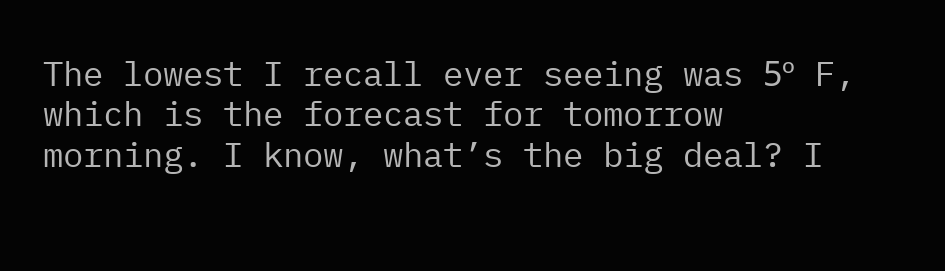The lowest I recall ever seeing was 5º F, which is the forecast for tomorrow morning. I know, what’s the big deal? I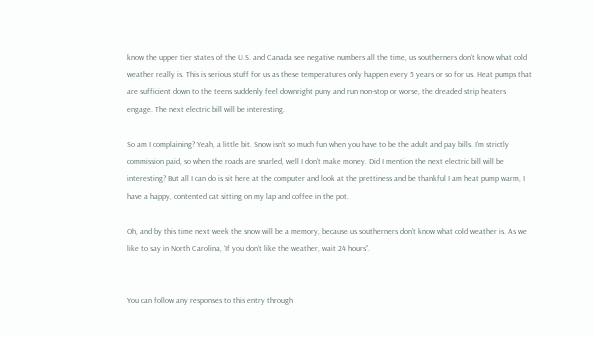know the upper tier states of the U.S. and Canada see negative numbers all the time, us southerners don’t know what cold weather really is. This is serious stuff for us as these temperatures only happen every 5 years or so for us. Heat pumps that are sufficient down to the teens suddenly feel downright puny and run non-stop or worse, the dreaded strip heaters engage. The next electric bill will be interesting.

So am I complaining? Yeah, a little bit. Snow isn’t so much fun when you have to be the adult and pay bills. I’m strictly commission paid, so when the roads are snarled, well I don’t make money. Did I mention the next electric bill will be interesting? But all I can do is sit here at the computer and look at the prettiness and be thankful I am heat pump warm, I have a happy, contented cat sitting on my lap and coffee in the pot.

Oh, and by this time next week the snow will be a memory, because us southerners don’t know what cold weather is. As we like to say in North Carolina, ‘If you don’t like the weather, wait 24 hours”.


You can follow any responses to this entry through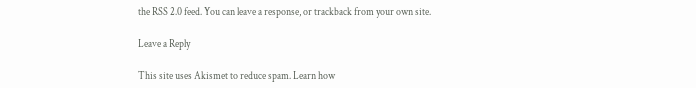the RSS 2.0 feed. You can leave a response, or trackback from your own site.

Leave a Reply

This site uses Akismet to reduce spam. Learn how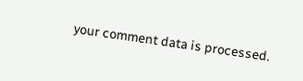your comment data is processed.